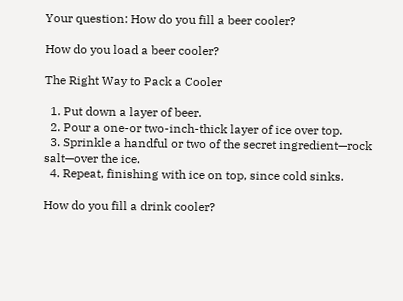Your question: How do you fill a beer cooler?

How do you load a beer cooler?

The Right Way to Pack a Cooler

  1. Put down a layer of beer.
  2. Pour a one-or two-inch-thick layer of ice over top.
  3. Sprinkle a handful or two of the secret ingredient—rock salt—over the ice.
  4. Repeat, finishing with ice on top, since cold sinks.

How do you fill a drink cooler?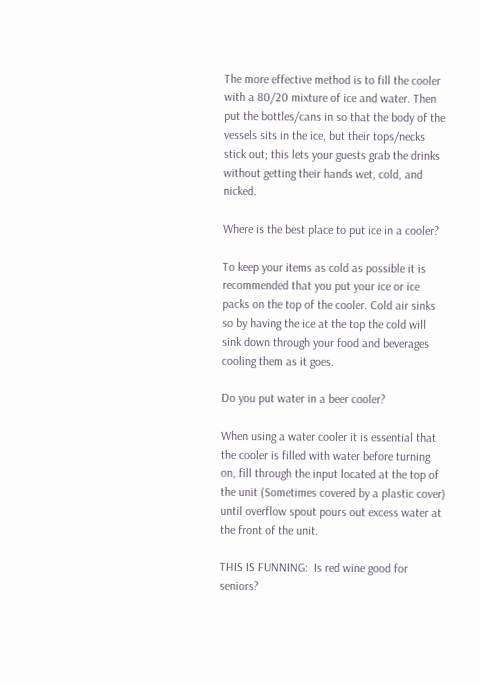The more effective method is to fill the cooler with a 80/20 mixture of ice and water. Then put the bottles/cans in so that the body of the vessels sits in the ice, but their tops/necks stick out; this lets your guests grab the drinks without getting their hands wet, cold, and nicked.

Where is the best place to put ice in a cooler?

To keep your items as cold as possible it is recommended that you put your ice or ice packs on the top of the cooler. Cold air sinks so by having the ice at the top the cold will sink down through your food and beverages cooling them as it goes.

Do you put water in a beer cooler?

When using a water cooler it is essential that the cooler is filled with water before turning on, fill through the input located at the top of the unit (Sometimes covered by a plastic cover) until overflow spout pours out excess water at the front of the unit.

THIS IS FUNNING:  Is red wine good for seniors?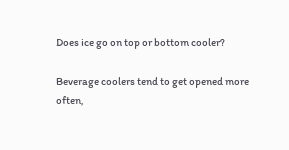Does ice go on top or bottom cooler?

Beverage coolers tend to get opened more often,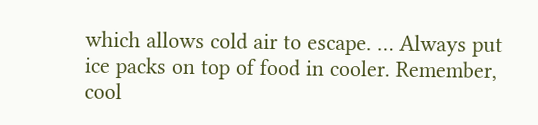which allows cold air to escape. … Always put ice packs on top of food in cooler. Remember, cool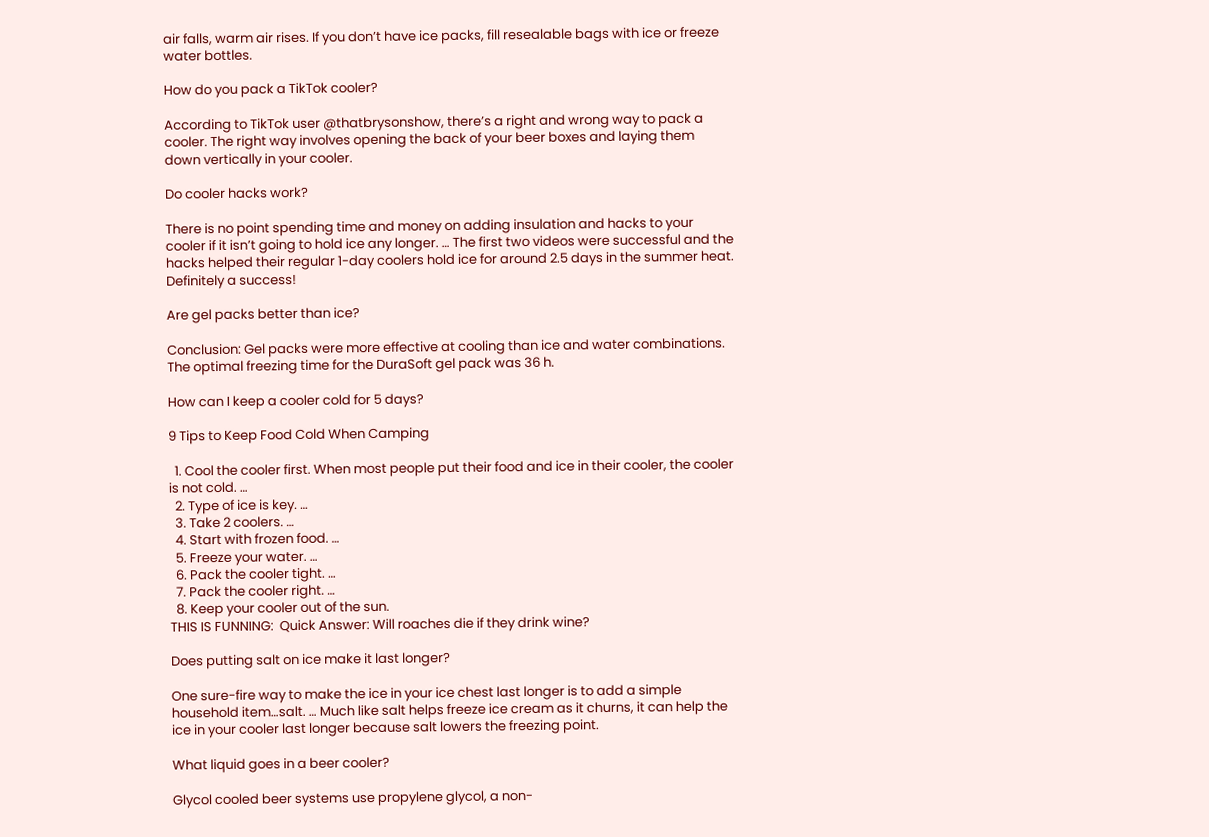air falls, warm air rises. If you don’t have ice packs, fill resealable bags with ice or freeze water bottles.

How do you pack a TikTok cooler?

According to TikTok user @thatbrysonshow, there’s a right and wrong way to pack a cooler. The right way involves opening the back of your beer boxes and laying them down vertically in your cooler.

Do cooler hacks work?

There is no point spending time and money on adding insulation and hacks to your cooler if it isn’t going to hold ice any longer. … The first two videos were successful and the hacks helped their regular 1-day coolers hold ice for around 2.5 days in the summer heat. Definitely a success!

Are gel packs better than ice?

Conclusion: Gel packs were more effective at cooling than ice and water combinations. The optimal freezing time for the DuraSoft gel pack was 36 h.

How can I keep a cooler cold for 5 days?

9 Tips to Keep Food Cold When Camping

  1. Cool the cooler first. When most people put their food and ice in their cooler, the cooler is not cold. …
  2. Type of ice is key. …
  3. Take 2 coolers. …
  4. Start with frozen food. …
  5. Freeze your water. …
  6. Pack the cooler tight. …
  7. Pack the cooler right. …
  8. Keep your cooler out of the sun.
THIS IS FUNNING:  Quick Answer: Will roaches die if they drink wine?

Does putting salt on ice make it last longer?

One sure-fire way to make the ice in your ice chest last longer is to add a simple household item…salt. … Much like salt helps freeze ice cream as it churns, it can help the ice in your cooler last longer because salt lowers the freezing point.

What liquid goes in a beer cooler?

Glycol cooled beer systems use propylene glycol, a non-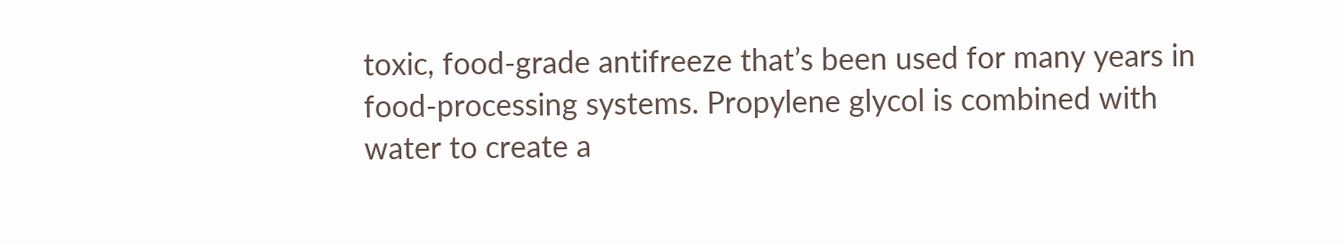toxic, food-grade antifreeze that’s been used for many years in food-processing systems. Propylene glycol is combined with water to create a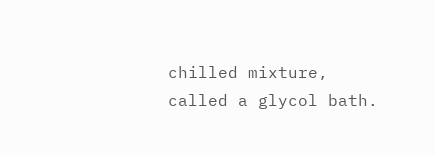chilled mixture, called a glycol bath.